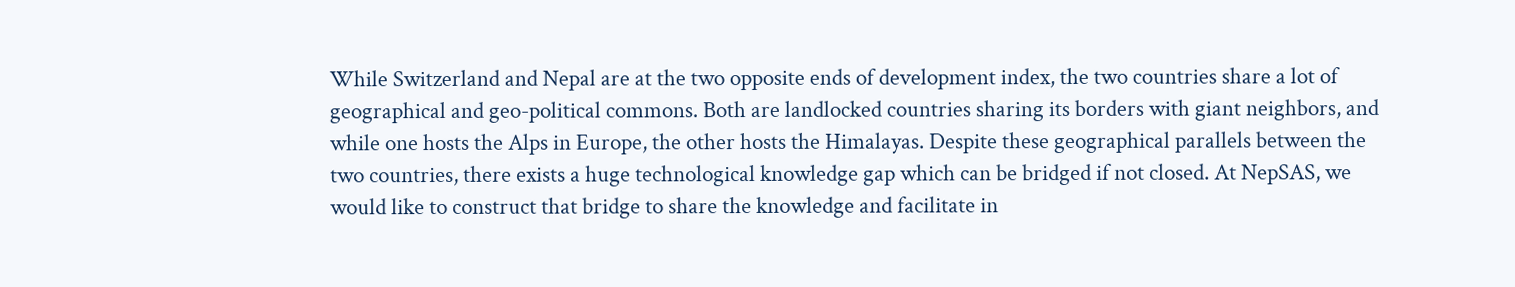While Switzerland and Nepal are at the two opposite ends of development index, the two countries share a lot of geographical and geo-political commons. Both are landlocked countries sharing its borders with giant neighbors, and while one hosts the Alps in Europe, the other hosts the Himalayas. Despite these geographical parallels between the two countries, there exists a huge technological knowledge gap which can be bridged if not closed. At NepSAS, we would like to construct that bridge to share the knowledge and facilitate in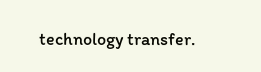technology transfer.